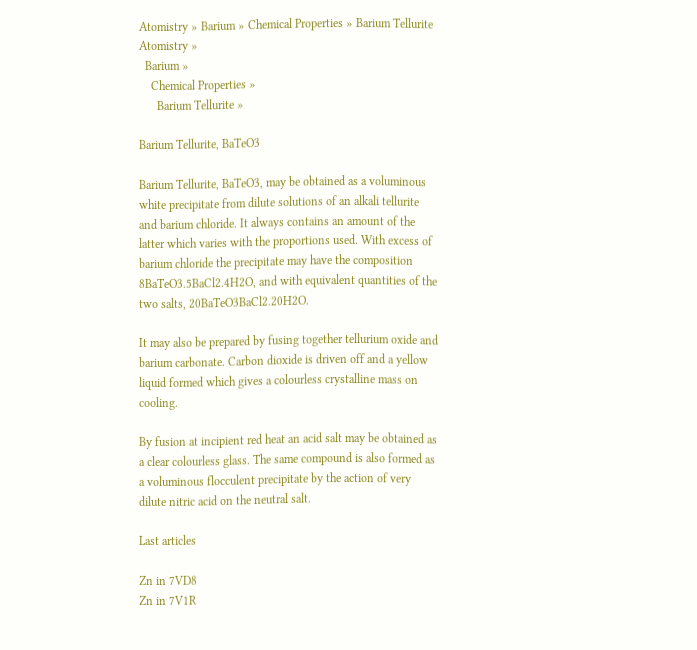Atomistry » Barium » Chemical Properties » Barium Tellurite
Atomistry »
  Barium »
    Chemical Properties »
      Barium Tellurite »

Barium Tellurite, BaTeO3

Barium Tellurite, BaTeO3, may be obtained as a voluminous white precipitate from dilute solutions of an alkali tellurite and barium chloride. It always contains an amount of the latter which varies with the proportions used. With excess of barium chloride the precipitate may have the composition 8BaTeO3.5BaCl2.4H2O, and with equivalent quantities of the two salts, 20BaTeO3BaCl2.20H2O.

It may also be prepared by fusing together tellurium oxide and barium carbonate. Carbon dioxide is driven off and a yellow liquid formed which gives a colourless crystalline mass on cooling.

By fusion at incipient red heat an acid salt may be obtained as a clear colourless glass. The same compound is also formed as a voluminous flocculent precipitate by the action of very dilute nitric acid on the neutral salt.

Last articles

Zn in 7VD8
Zn in 7V1R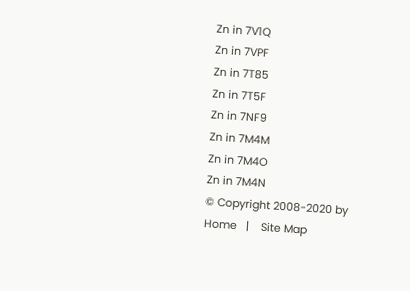Zn in 7V1Q
Zn in 7VPF
Zn in 7T85
Zn in 7T5F
Zn in 7NF9
Zn in 7M4M
Zn in 7M4O
Zn in 7M4N
© Copyright 2008-2020 by
Home   |    Site Map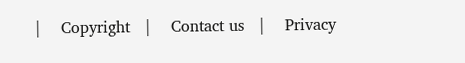|    Copyright   |    Contact us   |    Privacy